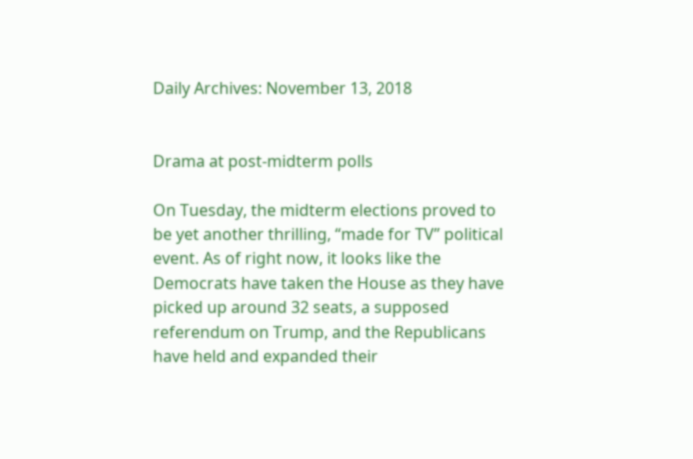Daily Archives: November 13, 2018


Drama at post-midterm polls

On Tuesday, the midterm elections proved to be yet another thrilling, “made for TV” political event. As of right now, it looks like the Democrats have taken the House as they have picked up around 32 seats, a supposed referendum on Trump, and the Republicans have held and expanded their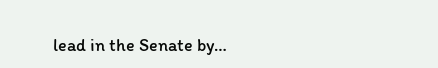lead in the Senate by…